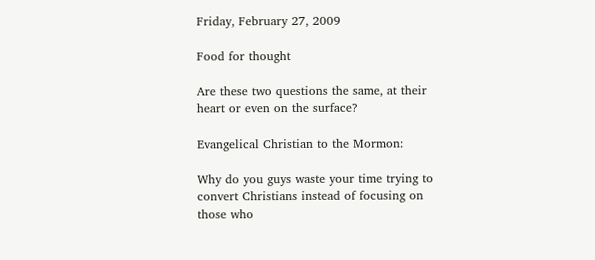Friday, February 27, 2009

Food for thought

Are these two questions the same, at their heart or even on the surface?

Evangelical Christian to the Mormon:

Why do you guys waste your time trying to convert Christians instead of focusing on those who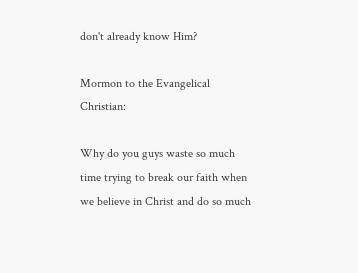don't already know Him?

Mormon to the Evangelical Christian:

Why do you guys waste so much time trying to break our faith when we believe in Christ and do so much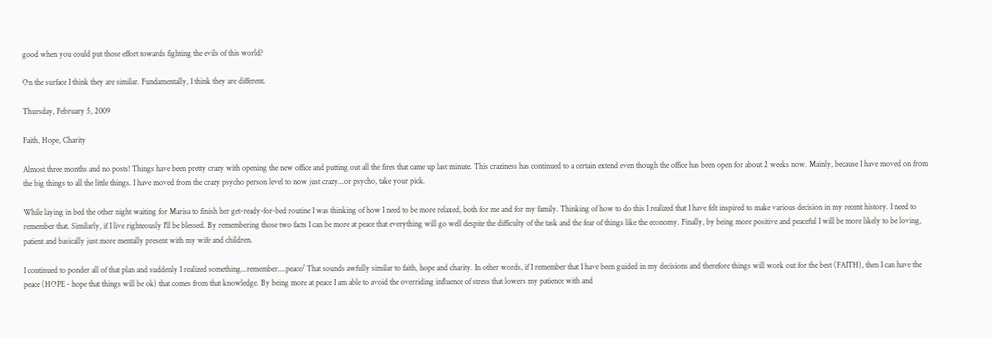good when you could put those effort towards fighting the evils of this world?

On the surface I think they are similar. Fundamentally, I think they are different.

Thursday, February 5, 2009

Faith, Hope, Charity

Almost three months and no posts! Things have been pretty crazy with opening the new office and putting out all the fires that came up last minute. This craziness has continued to a certain extend even though the office has been open for about 2 weeks now. Mainly, because I have moved on from the big things to all the little things. I have moved from the crazy psycho person level to now just crazy...or psycho, take your pick.

While laying in bed the other night waiting for Marisa to finish her get-ready-for-bed routine I was thinking of how I need to be more relaxed, both for me and for my family. Thinking of how to do this I realized that I have felt inspired to make various decision in my recent history. I need to remember that. Similarly, if I live righteously I'll be blessed. By remembering those two facts I can be more at peace that everything will go well despite the difficulty of the task and the fear of things like the economy. Finally, by being more positive and peaceful I will be more likely to be loving, patient and basically just more mentally present with my wife and children.

I continued to ponder all of that plan and suddenly I realized something...remember....peace/ That sounds awfully similar to faith, hope and charity. In other words, if I remember that I have been guided in my decisions and therefore things will work out for the best (FAITH), then I can have the peace (HOPE - hope that things will be ok) that comes from that knowledge. By being more at peace I am able to avoid the overriding influence of stress that lowers my patience with and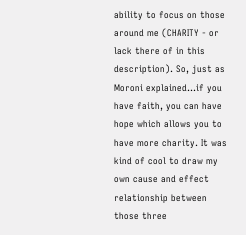ability to focus on those around me (CHARITY - or lack there of in this description). So, just as Moroni explained...if you have faith, you can have hope which allows you to have more charity. It was kind of cool to draw my own cause and effect relationship between those three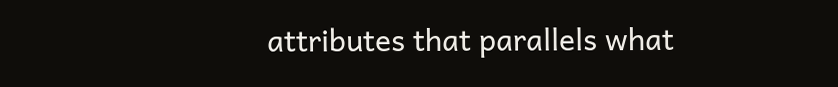attributes that parallels what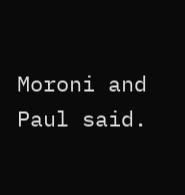Moroni and Paul said.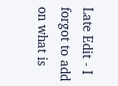Late Edit - I forgot to add on what is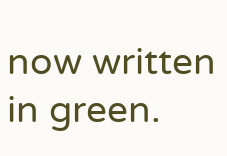now written in green.